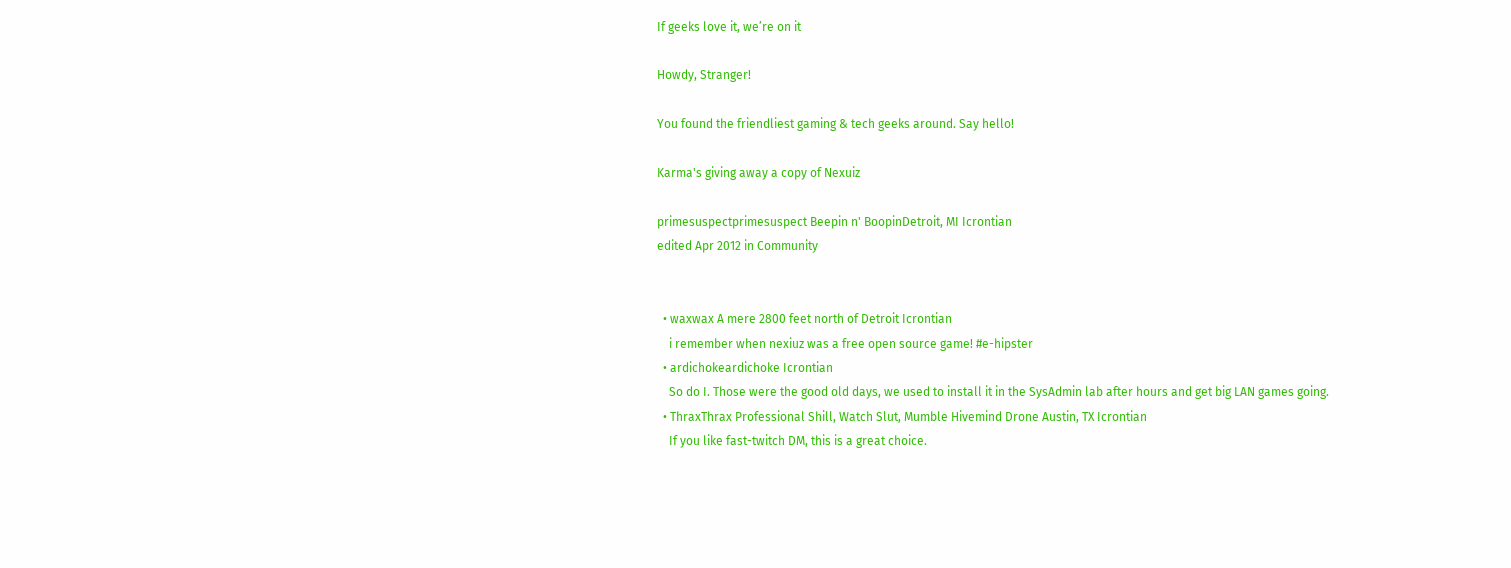If geeks love it, we’re on it

Howdy, Stranger!

You found the friendliest gaming & tech geeks around. Say hello!

Karma's giving away a copy of Nexuiz

primesuspectprimesuspect Beepin n' BoopinDetroit, MI Icrontian
edited Apr 2012 in Community


  • waxwax A mere 2800 feet north of Detroit Icrontian
    i remember when nexiuz was a free open source game! #e-hipster
  • ardichokeardichoke Icrontian
    So do I. Those were the good old days, we used to install it in the SysAdmin lab after hours and get big LAN games going.
  • ThraxThrax Professional Shill, Watch Slut, Mumble Hivemind Drone Austin, TX Icrontian
    If you like fast-twitch DM, this is a great choice.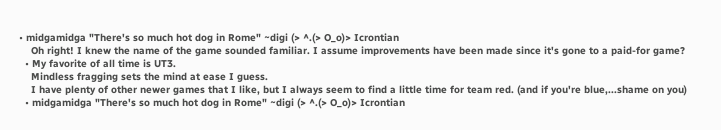• midgamidga "There's so much hot dog in Rome" ~digi (> ^.(> O_o)> Icrontian
    Oh right! I knew the name of the game sounded familiar. I assume improvements have been made since it's gone to a paid-for game?
  • My favorite of all time is UT3.
    Mindless fragging sets the mind at ease I guess.
    I have plenty of other newer games that I like, but I always seem to find a little time for team red. (and if you're blue,...shame on you)
  • midgamidga "There's so much hot dog in Rome" ~digi (> ^.(> O_o)> Icrontian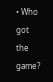• Who got the game?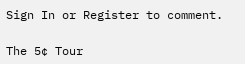Sign In or Register to comment.

The 5¢ Tour